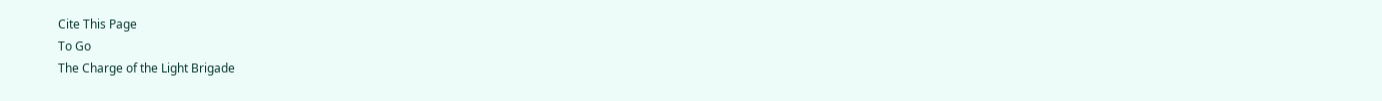Cite This Page
To Go
The Charge of the Light Brigade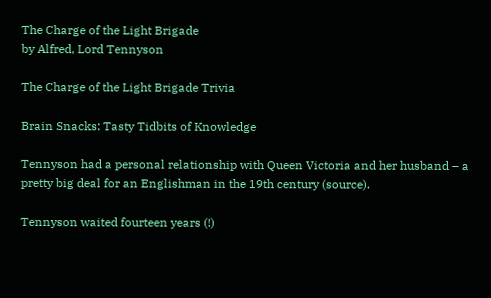The Charge of the Light Brigade
by Alfred, Lord Tennyson

The Charge of the Light Brigade Trivia

Brain Snacks: Tasty Tidbits of Knowledge

Tennyson had a personal relationship with Queen Victoria and her husband – a pretty big deal for an Englishman in the 19th century (source).

Tennyson waited fourteen years (!)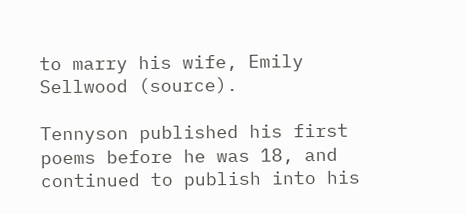to marry his wife, Emily Sellwood (source).

Tennyson published his first poems before he was 18, and continued to publish into his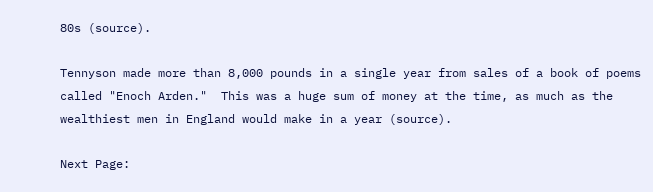80s (source).

Tennyson made more than 8,000 pounds in a single year from sales of a book of poems called "Enoch Arden."  This was a huge sum of money at the time, as much as the wealthiest men in England would make in a year (source).

Next Page: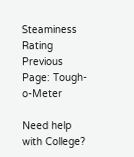Steaminess Rating
Previous Page: Tough-o-Meter

Need help with College?